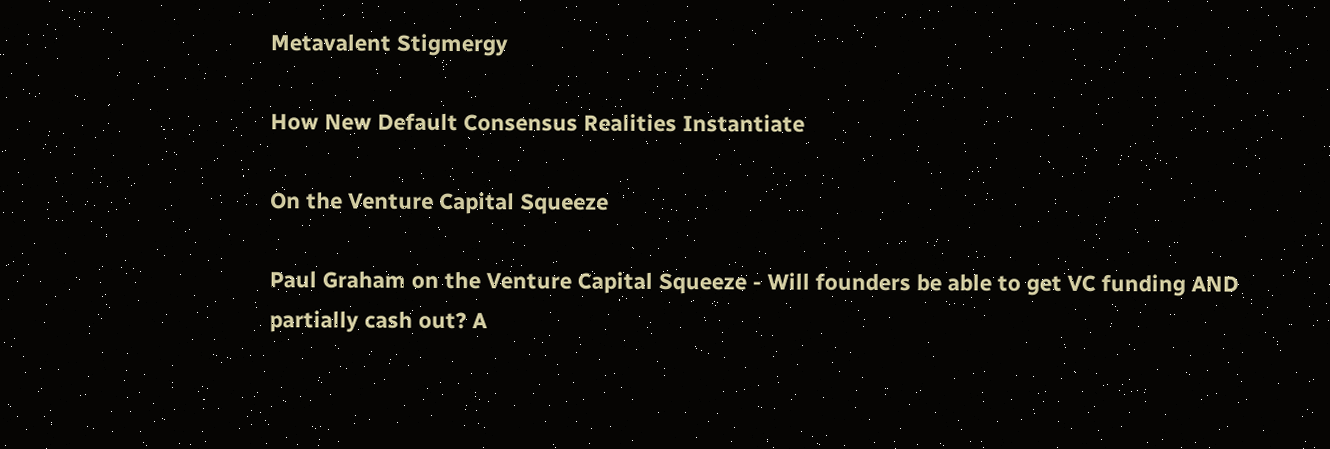Metavalent Stigmergy

How New Default Consensus Realities Instantiate

On the Venture Capital Squeeze

Paul Graham on the Venture Capital Squeeze - Will founders be able to get VC funding AND partially cash out? A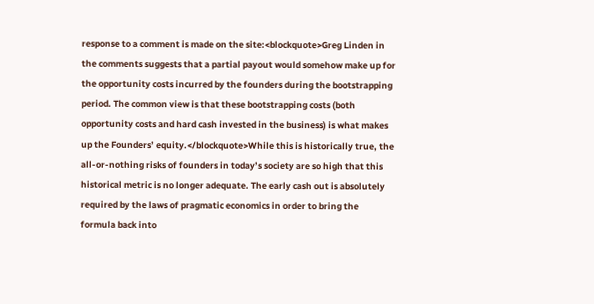response to a comment is made on the site:<blockquote>Greg Linden in the comments suggests that a partial payout would somehow make up for the opportunity costs incurred by the founders during the bootstrapping period. The common view is that these bootstrapping costs (both opportunity costs and hard cash invested in the business) is what makes up the Founders’ equity.</blockquote>While this is historically true, the all-or-nothing risks of founders in today’s society are so high that this historical metric is no longer adequate. The early cash out is absolutely required by the laws of pragmatic economics in order to bring the formula back into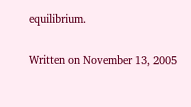equilibrium.

Written on November 13, 2005